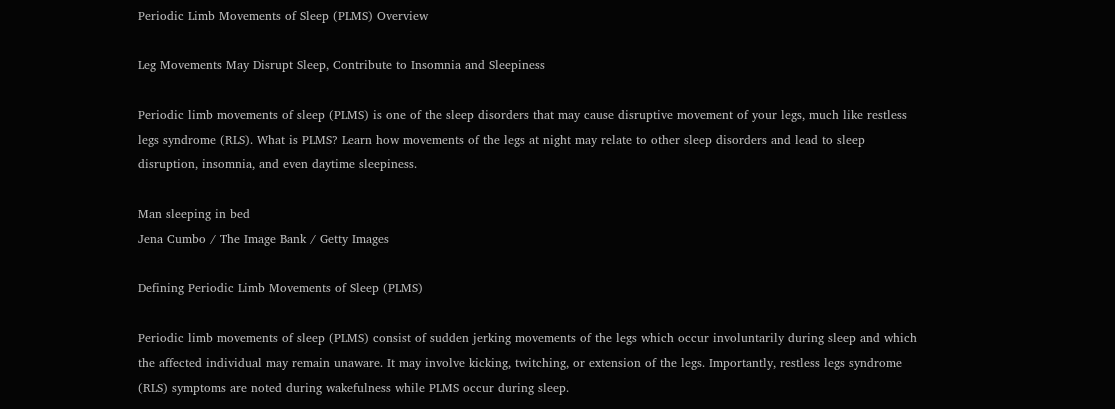Periodic Limb Movements of Sleep (PLMS) Overview

Leg Movements May Disrupt Sleep, Contribute to Insomnia and Sleepiness

Periodic limb movements of sleep (PLMS) is one of the sleep disorders that may cause disruptive movement of your legs, much like restless legs syndrome (RLS). What is PLMS? Learn how movements of the legs at night may relate to other sleep disorders and lead to sleep disruption, insomnia, and even daytime sleepiness.

Man sleeping in bed
Jena Cumbo / The Image Bank / Getty Images

Defining Periodic Limb Movements of Sleep (PLMS)

Periodic limb movements of sleep (PLMS) consist of sudden jerking movements of the legs which occur involuntarily during sleep and which the affected individual may remain unaware. It may involve kicking, twitching, or extension of the legs. Importantly, restless legs syndrome (RLS) symptoms are noted during wakefulness while PLMS occur during sleep.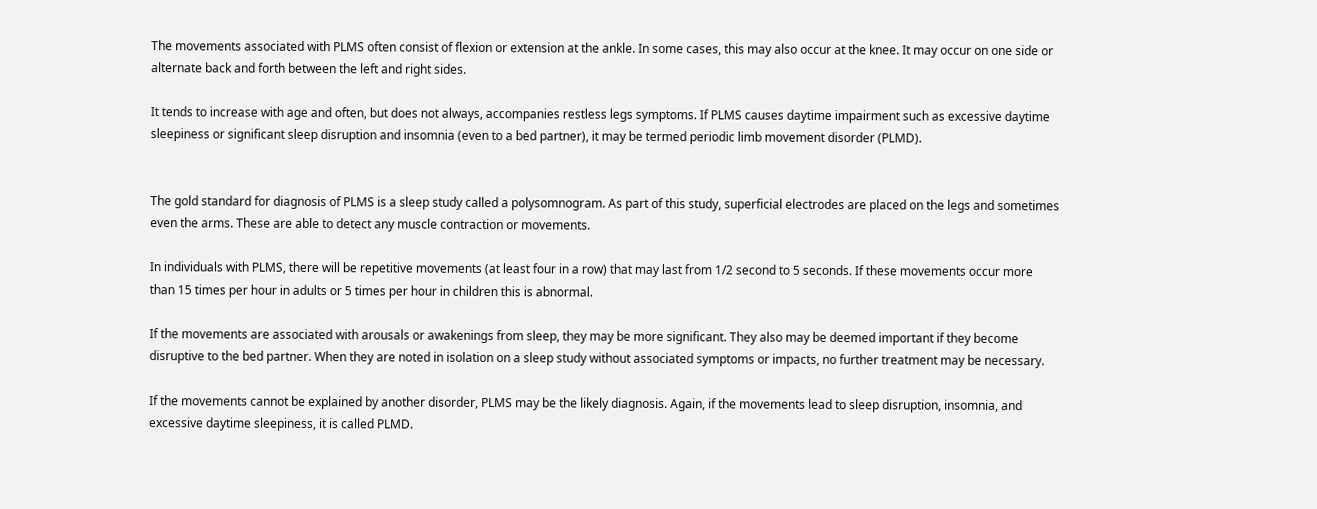The movements associated with PLMS often consist of flexion or extension at the ankle. In some cases, this may also occur at the knee. It may occur on one side or alternate back and forth between the left and right sides.

It tends to increase with age and often, but does not always, accompanies restless legs symptoms. If PLMS causes daytime impairment such as excessive daytime sleepiness or significant sleep disruption and insomnia (even to a bed partner), it may be termed periodic limb movement disorder (PLMD).


The gold standard for diagnosis of PLMS is a sleep study called a polysomnogram. As part of this study, superficial electrodes are placed on the legs and sometimes even the arms. These are able to detect any muscle contraction or movements.

In individuals with PLMS, there will be repetitive movements (at least four in a row) that may last from 1/2 second to 5 seconds. If these movements occur more than 15 times per hour in adults or 5 times per hour in children this is abnormal.

If the movements are associated with arousals or awakenings from sleep, they may be more significant. They also may be deemed important if they become disruptive to the bed partner. When they are noted in isolation on a sleep study without associated symptoms or impacts, no further treatment may be necessary.

If the movements cannot be explained by another disorder, PLMS may be the likely diagnosis. Again, if the movements lead to sleep disruption, insomnia, and excessive daytime sleepiness, it is called PLMD.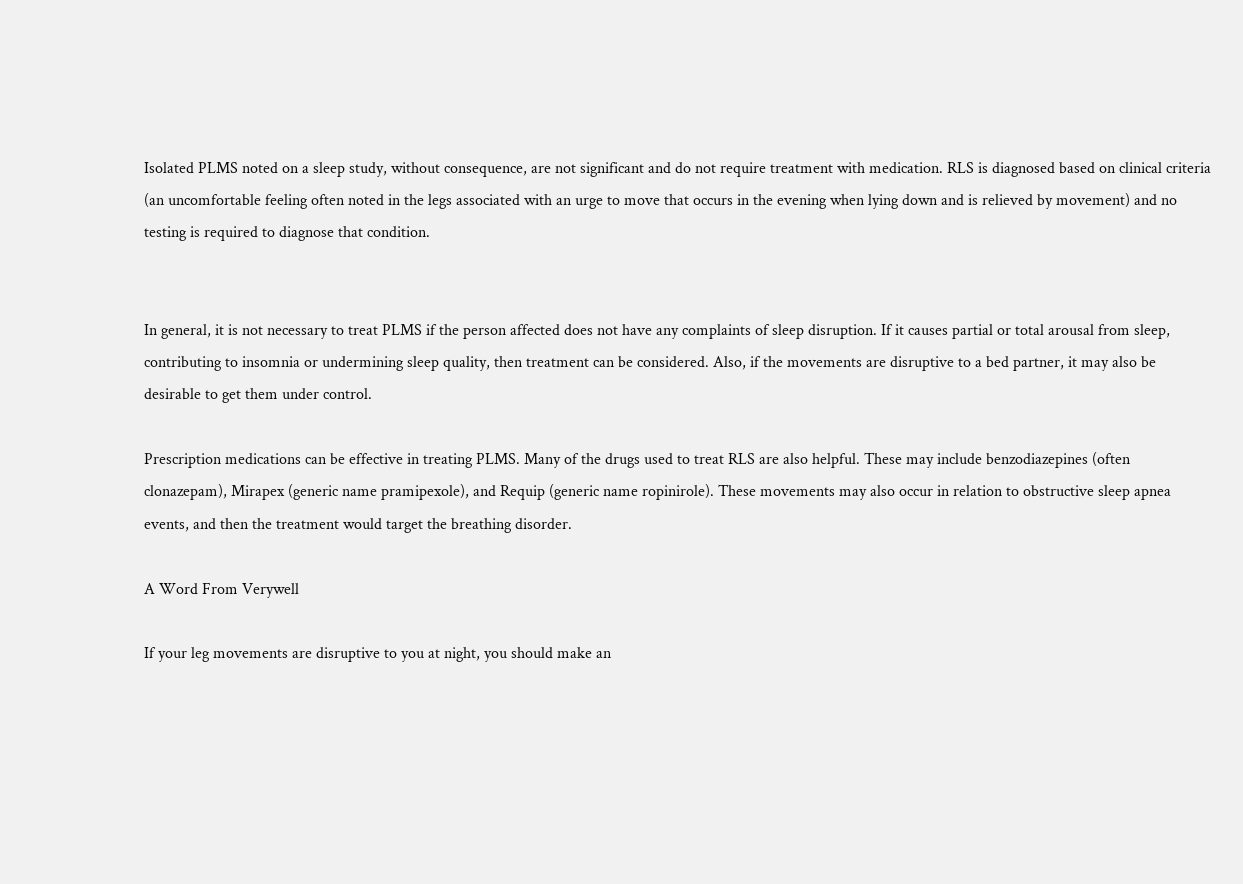Isolated PLMS noted on a sleep study, without consequence, are not significant and do not require treatment with medication. RLS is diagnosed based on clinical criteria (an uncomfortable feeling often noted in the legs associated with an urge to move that occurs in the evening when lying down and is relieved by movement) and no testing is required to diagnose that condition.


In general, it is not necessary to treat PLMS if the person affected does not have any complaints of sleep disruption. If it causes partial or total arousal from sleep, contributing to insomnia or undermining sleep quality, then treatment can be considered. Also, if the movements are disruptive to a bed partner, it may also be desirable to get them under control.

Prescription medications can be effective in treating PLMS. Many of the drugs used to treat RLS are also helpful. These may include benzodiazepines (often clonazepam), Mirapex (generic name pramipexole), and Requip (generic name ropinirole). These movements may also occur in relation to obstructive sleep apnea events, and then the treatment would target the breathing disorder.

A Word From Verywell

If your leg movements are disruptive to you at night, you should make an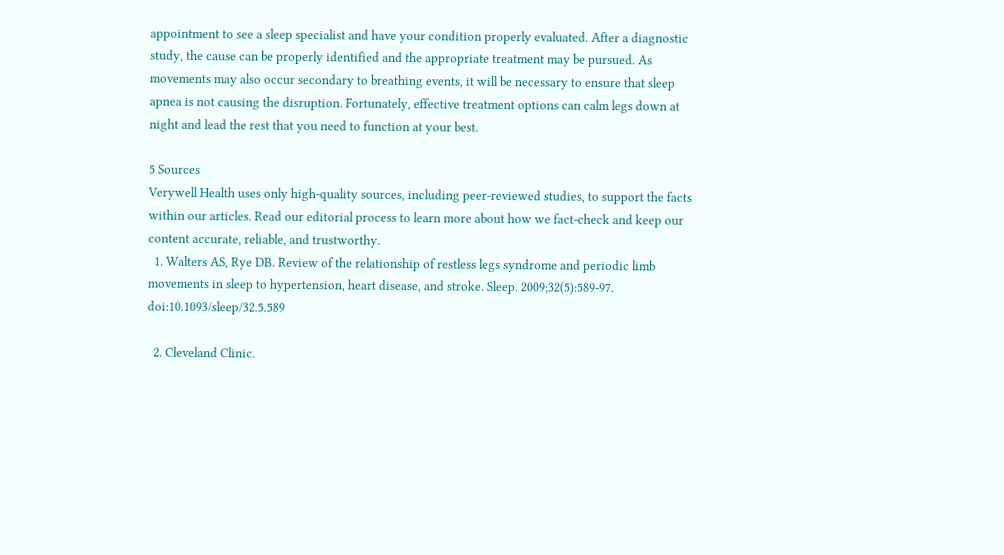appointment to see a sleep specialist and have your condition properly evaluated. After a diagnostic study, the cause can be properly identified and the appropriate treatment may be pursued. As movements may also occur secondary to breathing events, it will be necessary to ensure that sleep apnea is not causing the disruption. Fortunately, effective treatment options can calm legs down at night and lead the rest that you need to function at your best.

5 Sources
Verywell Health uses only high-quality sources, including peer-reviewed studies, to support the facts within our articles. Read our editorial process to learn more about how we fact-check and keep our content accurate, reliable, and trustworthy.
  1. Walters AS, Rye DB. Review of the relationship of restless legs syndrome and periodic limb movements in sleep to hypertension, heart disease, and stroke. Sleep. 2009;32(5):589-97. doi:10.1093/sleep/32.5.589

  2. Cleveland Clinic.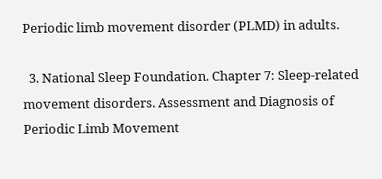Periodic limb movement disorder (PLMD) in adults.

  3. National Sleep Foundation. Chapter 7: Sleep-related movement disorders. Assessment and Diagnosis of Periodic Limb Movement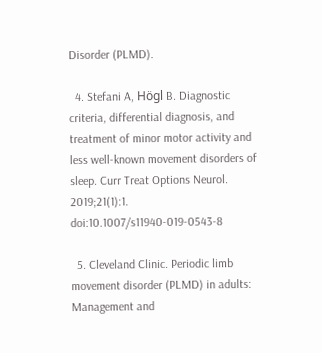Disorder (PLMD).

  4. Stefani A, Högl B. Diagnostic criteria, differential diagnosis, and treatment of minor motor activity and less well-known movement disorders of sleep. Curr Treat Options Neurol. 2019;21(1):1. doi:10.1007/s11940-019-0543-8

  5. Cleveland Clinic. Periodic limb movement disorder (PLMD) in adults: Management and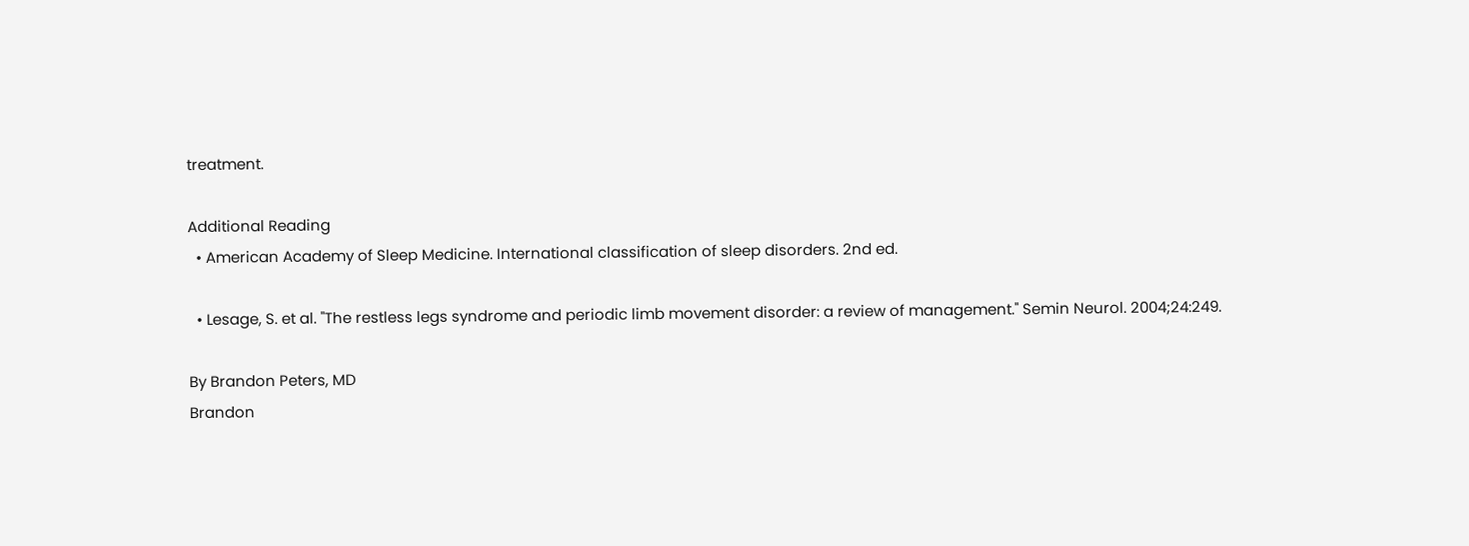treatment.

Additional Reading
  • American Academy of Sleep Medicine. International classification of sleep disorders. 2nd ed.

  • Lesage, S. et al. "The restless legs syndrome and periodic limb movement disorder: a review of management." Semin Neurol. 2004;24:249.

By Brandon Peters, MD
Brandon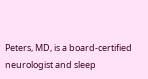Peters, MD, is a board-certified neurologist and sleep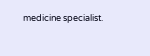medicine specialist.